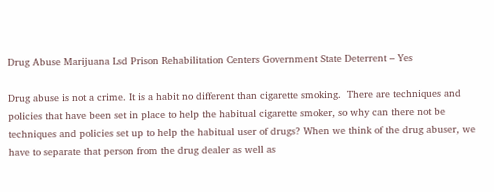Drug Abuse Marijuana Lsd Prison Rehabilitation Centers Government State Deterrent – Yes

Drug abuse is not a crime. It is a habit no different than cigarette smoking.  There are techniques and policies that have been set in place to help the habitual cigarette smoker, so why can there not be techniques and policies set up to help the habitual user of drugs? When we think of the drug abuser, we have to separate that person from the drug dealer as well as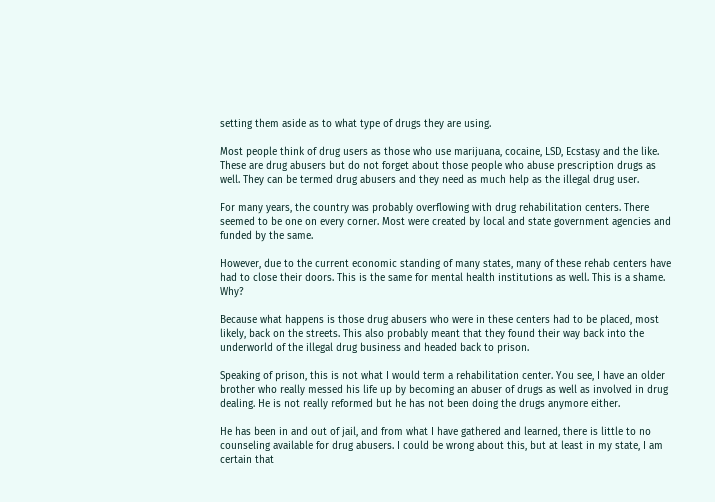setting them aside as to what type of drugs they are using.

Most people think of drug users as those who use marijuana, cocaine, LSD, Ecstasy and the like. These are drug abusers but do not forget about those people who abuse prescription drugs as well. They can be termed drug abusers and they need as much help as the illegal drug user.

For many years, the country was probably overflowing with drug rehabilitation centers. There seemed to be one on every corner. Most were created by local and state government agencies and funded by the same.

However, due to the current economic standing of many states, many of these rehab centers have had to close their doors. This is the same for mental health institutions as well. This is a shame. Why?

Because what happens is those drug abusers who were in these centers had to be placed, most likely, back on the streets. This also probably meant that they found their way back into the underworld of the illegal drug business and headed back to prison.

Speaking of prison, this is not what I would term a rehabilitation center. You see, I have an older brother who really messed his life up by becoming an abuser of drugs as well as involved in drug dealing. He is not really reformed but he has not been doing the drugs anymore either.

He has been in and out of jail, and from what I have gathered and learned, there is little to no counseling available for drug abusers. I could be wrong about this, but at least in my state, I am certain that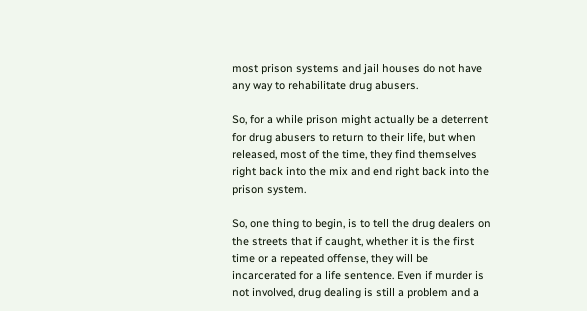most prison systems and jail houses do not have any way to rehabilitate drug abusers.

So, for a while prison might actually be a deterrent for drug abusers to return to their life, but when released, most of the time, they find themselves right back into the mix and end right back into the prison system.

So, one thing to begin, is to tell the drug dealers on the streets that if caught, whether it is the first time or a repeated offense, they will be incarcerated for a life sentence. Even if murder is not involved, drug dealing is still a problem and a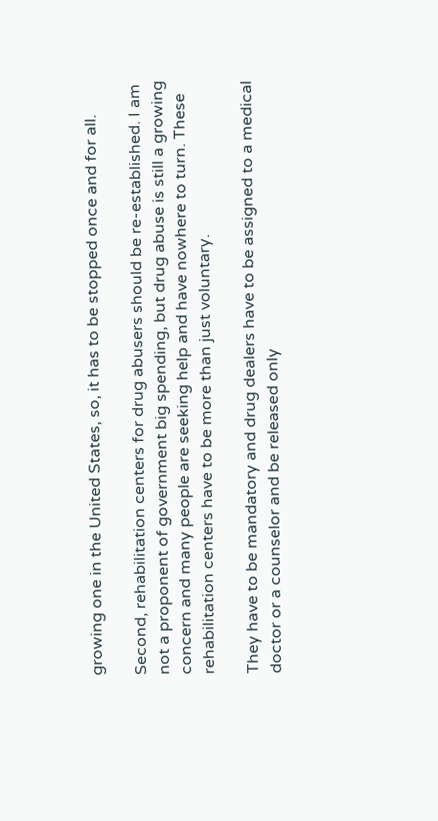growing one in the United States, so, it has to be stopped once and for all.

Second, rehabilitation centers for drug abusers should be re-established. I am not a proponent of government big spending, but drug abuse is still a growing concern and many people are seeking help and have nowhere to turn. These rehabilitation centers have to be more than just voluntary.

They have to be mandatory and drug dealers have to be assigned to a medical doctor or a counselor and be released only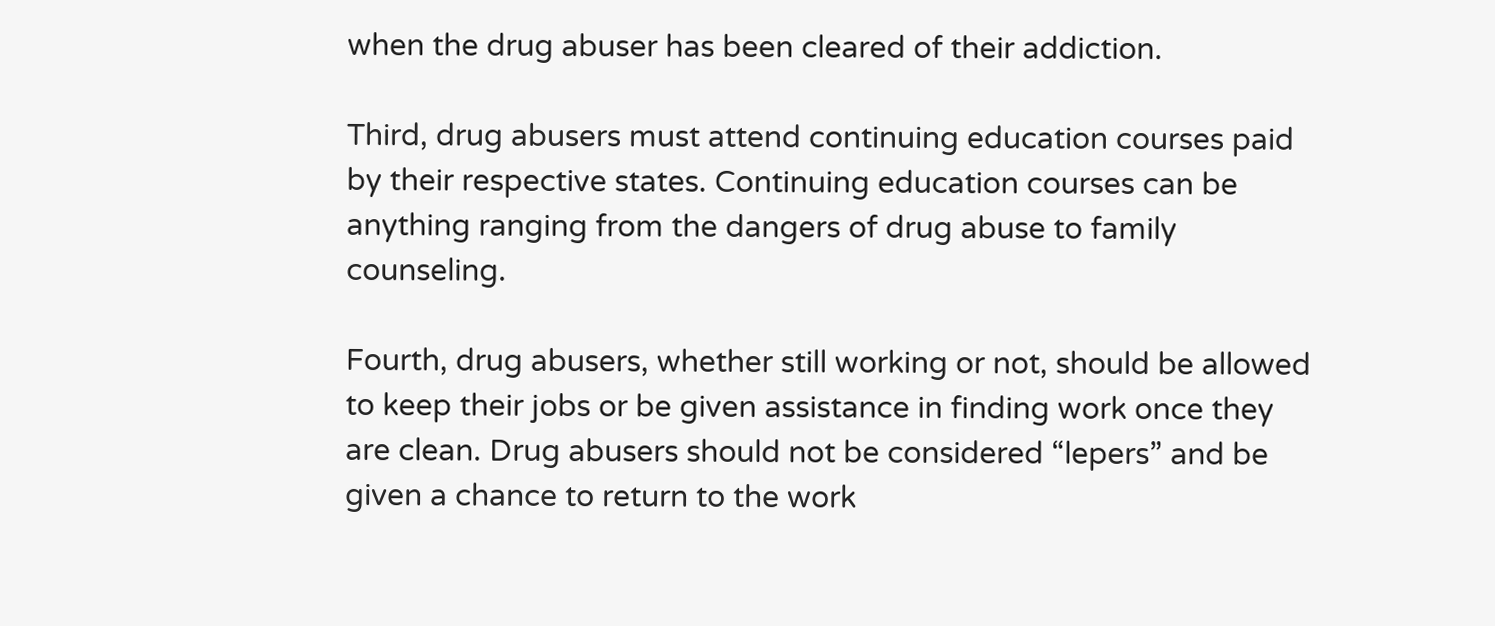when the drug abuser has been cleared of their addiction.

Third, drug abusers must attend continuing education courses paid by their respective states. Continuing education courses can be anything ranging from the dangers of drug abuse to family counseling.

Fourth, drug abusers, whether still working or not, should be allowed to keep their jobs or be given assistance in finding work once they are clean. Drug abusers should not be considered “lepers” and be given a chance to return to the work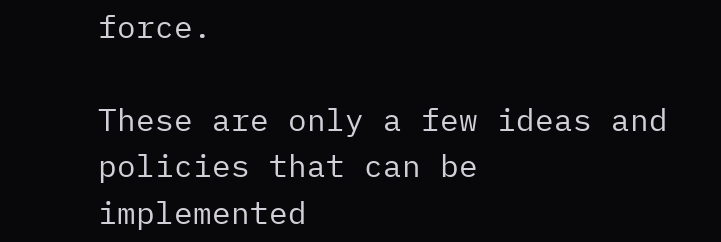force.

These are only a few ideas and policies that can be implemented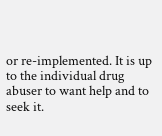or re-implemented. It is up to the individual drug abuser to want help and to seek it.